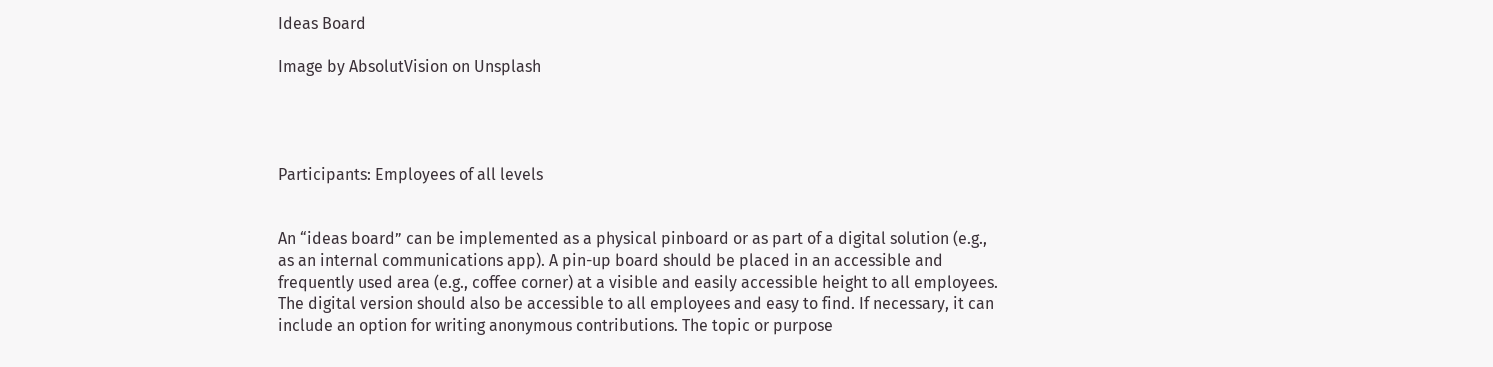Ideas Board

Image by AbsolutVision on Unsplash




Participants: Employees of all levels


An “ideas board” can be implemented as a physical pinboard or as part of a digital solution (e.g., as an internal communications app). A pin-up board should be placed in an accessible and frequently used area (e.g., coffee corner) at a visible and easily accessible height to all employees. The digital version should also be accessible to all employees and easy to find. If necessary, it can include an option for writing anonymous contributions. The topic or purpose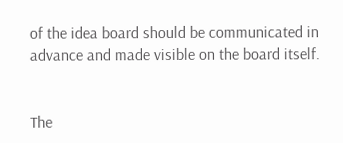of the idea board should be communicated in advance and made visible on the board itself.


The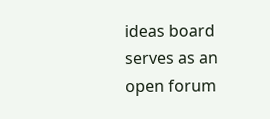ideas board serves as an open forum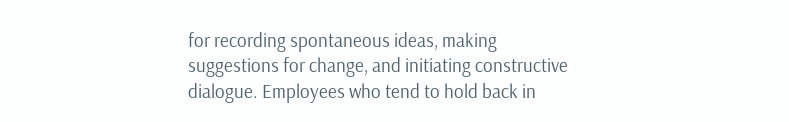for recording spontaneous ideas, making suggestions for change, and initiating constructive dialogue. Employees who tend to hold back in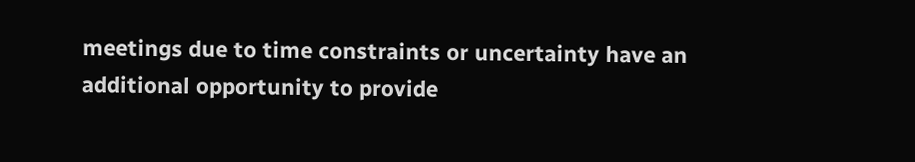meetings due to time constraints or uncertainty have an additional opportunity to provide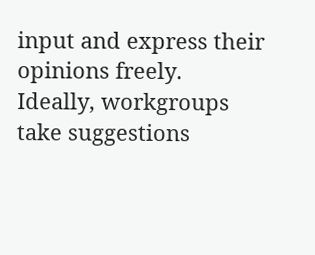input and express their opinions freely. Ideally, workgroups take suggestions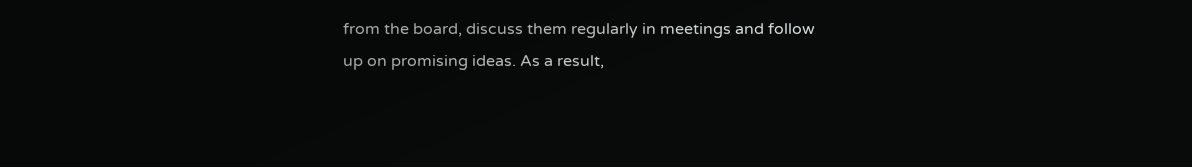from the board, discuss them regularly in meetings and follow up on promising ideas. As a result,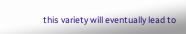this variety will eventually lead to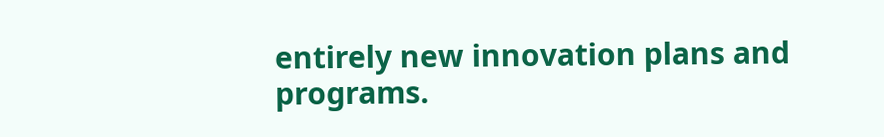entirely new innovation plans and programs.